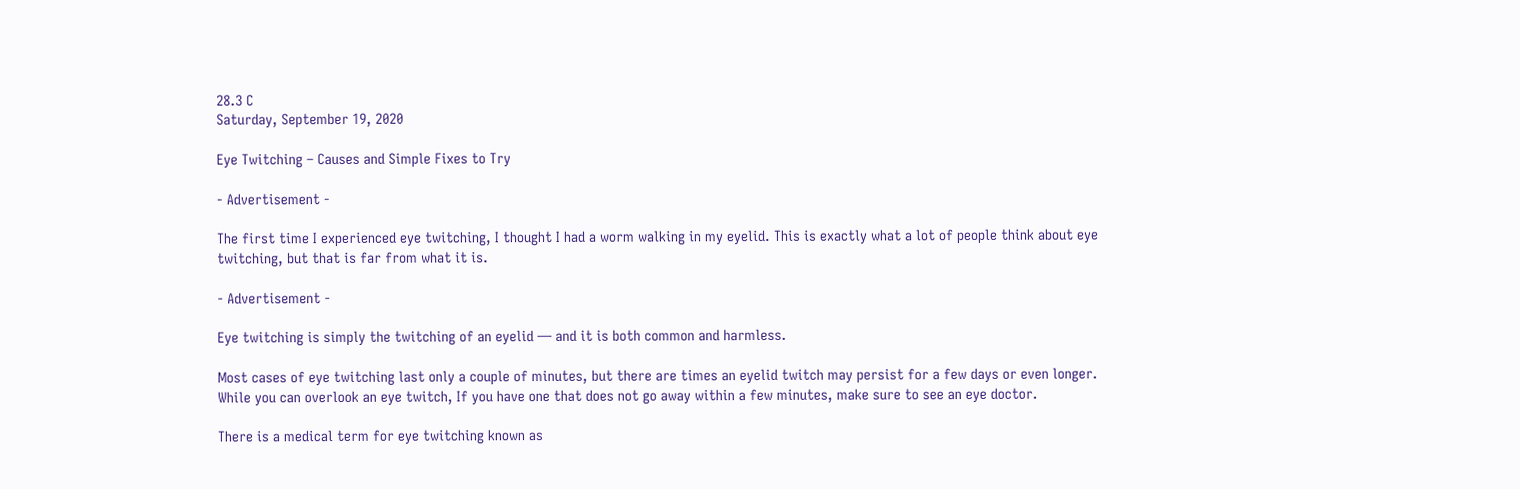28.3 C
Saturday, September 19, 2020

Eye Twitching – Causes and Simple Fixes to Try

- Advertisement -

The first time I experienced eye twitching, I thought I had a worm walking in my eyelid. This is exactly what a lot of people think about eye twitching, but that is far from what it is.

- Advertisement -

Eye twitching is simply the twitching of an eyelid — and it is both common and harmless.

Most cases of eye twitching last only a couple of minutes, but there are times an eyelid twitch may persist for a few days or even longer. While you can overlook an eye twitch, If you have one that does not go away within a few minutes, make sure to see an eye doctor.

There is a medical term for eye twitching known as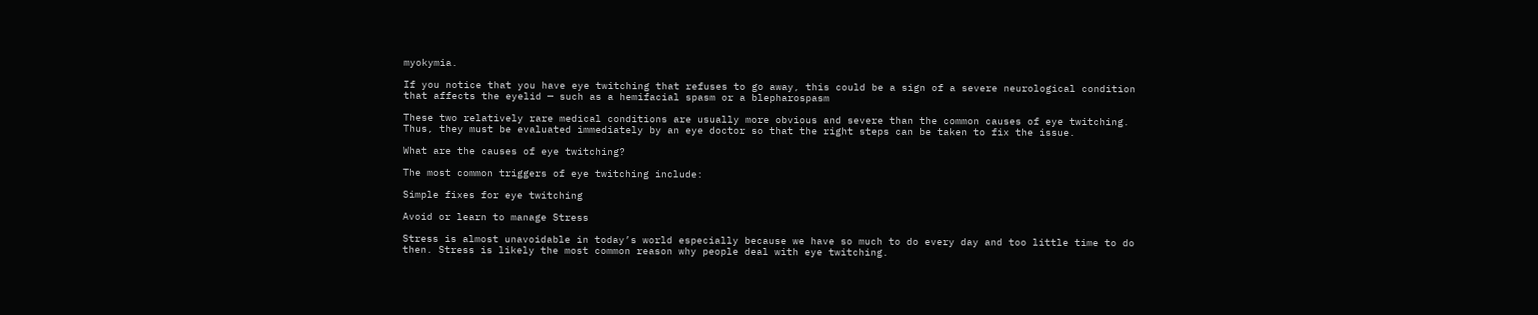myokymia.

If you notice that you have eye twitching that refuses to go away, this could be a sign of a severe neurological condition that affects the eyelid — such as a hemifacial spasm or a blepharospasm

These two relatively rare medical conditions are usually more obvious and severe than the common causes of eye twitching. Thus, they must be evaluated immediately by an eye doctor so that the right steps can be taken to fix the issue.

What are the causes of eye twitching?

The most common triggers of eye twitching include:

Simple fixes for eye twitching

Avoid or learn to manage Stress

Stress is almost unavoidable in today’s world especially because we have so much to do every day and too little time to do then. Stress is likely the most common reason why people deal with eye twitching.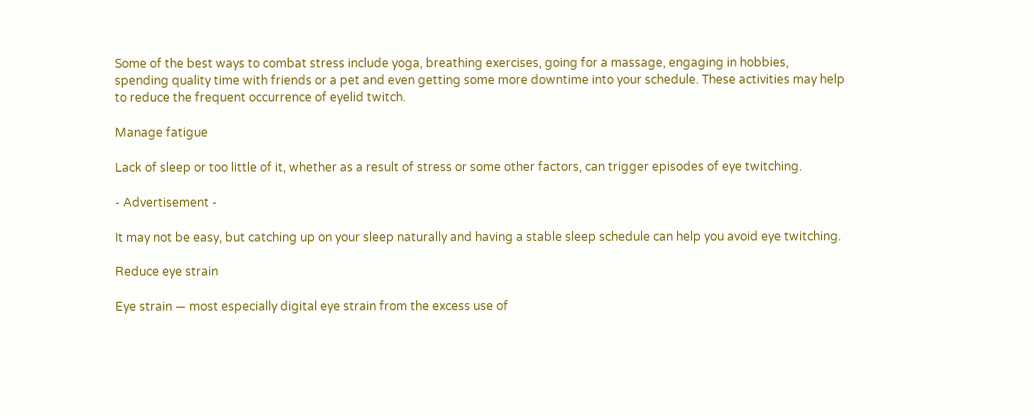Some of the best ways to combat stress include yoga, breathing exercises, going for a massage, engaging in hobbies, spending quality time with friends or a pet and even getting some more downtime into your schedule. These activities may help to reduce the frequent occurrence of eyelid twitch.

Manage fatigue

Lack of sleep or too little of it, whether as a result of stress or some other factors, can trigger episodes of eye twitching.

- Advertisement -

It may not be easy, but catching up on your sleep naturally and having a stable sleep schedule can help you avoid eye twitching.

Reduce eye strain

Eye strain — most especially digital eye strain from the excess use of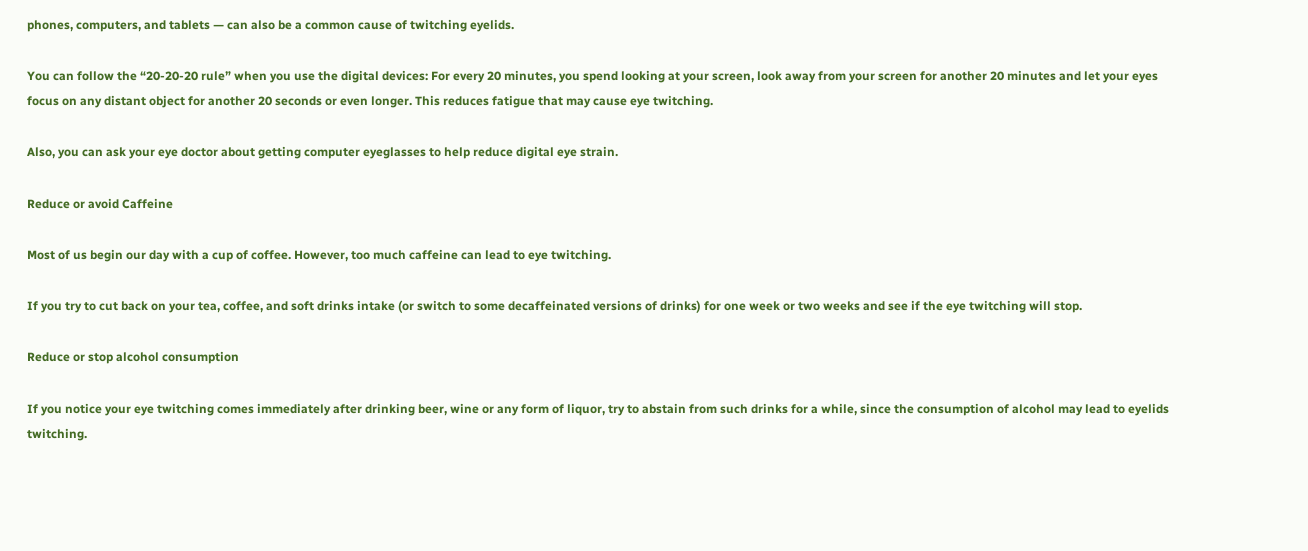phones, computers, and tablets — can also be a common cause of twitching eyelids.

You can follow the “20-20-20 rule” when you use the digital devices: For every 20 minutes, you spend looking at your screen, look away from your screen for another 20 minutes and let your eyes focus on any distant object for another 20 seconds or even longer. This reduces fatigue that may cause eye twitching.

Also, you can ask your eye doctor about getting computer eyeglasses to help reduce digital eye strain.

Reduce or avoid Caffeine

Most of us begin our day with a cup of coffee. However, too much caffeine can lead to eye twitching.

If you try to cut back on your tea, coffee, and soft drinks intake (or switch to some decaffeinated versions of drinks) for one week or two weeks and see if the eye twitching will stop.

Reduce or stop alcohol consumption

If you notice your eye twitching comes immediately after drinking beer, wine or any form of liquor, try to abstain from such drinks for a while, since the consumption of alcohol may lead to eyelids twitching.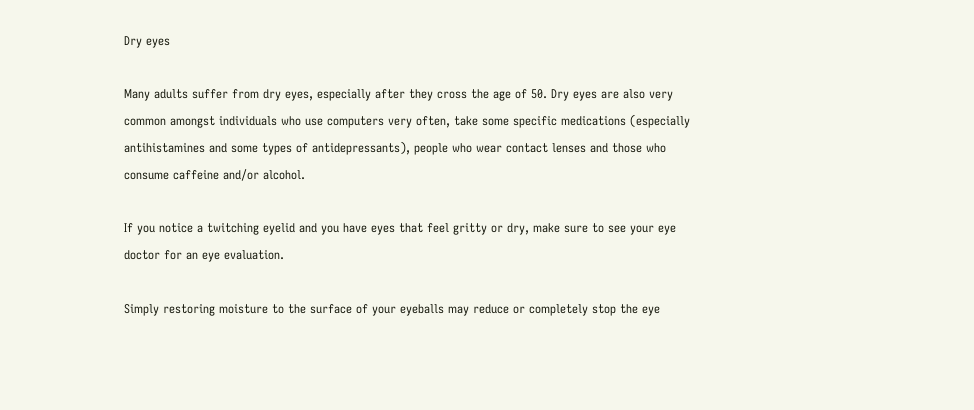Dry eyes

Many adults suffer from dry eyes, especially after they cross the age of 50. Dry eyes are also very common amongst individuals who use computers very often, take some specific medications (especially antihistamines and some types of antidepressants), people who wear contact lenses and those who consume caffeine and/or alcohol.

If you notice a twitching eyelid and you have eyes that feel gritty or dry, make sure to see your eye doctor for an eye evaluation.

Simply restoring moisture to the surface of your eyeballs may reduce or completely stop the eye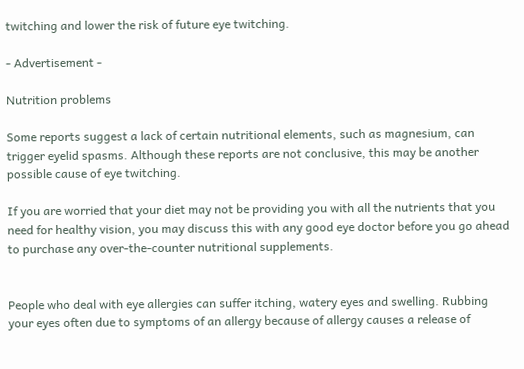twitching and lower the risk of future eye twitching.

- Advertisement -

Nutrition problems

Some reports suggest a lack of certain nutritional elements, such as magnesium, can trigger eyelid spasms. Although these reports are not conclusive, this may be another possible cause of eye twitching.

If you are worried that your diet may not be providing you with all the nutrients that you need for healthy vision, you may discuss this with any good eye doctor before you go ahead to purchase any over-the-counter nutritional supplements.


People who deal with eye allergies can suffer itching, watery eyes and swelling. Rubbing your eyes often due to symptoms of an allergy because of allergy causes a release of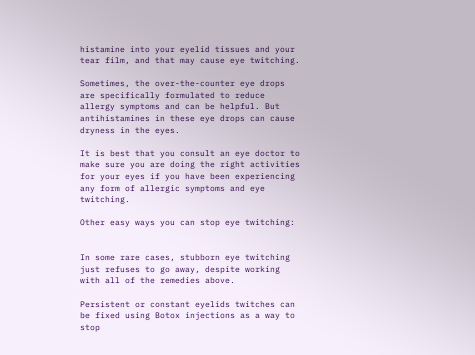histamine into your eyelid tissues and your tear film, and that may cause eye twitching.

Sometimes, the over-the-counter eye drops are specifically formulated to reduce allergy symptoms and can be helpful. But antihistamines in these eye drops can cause dryness in the eyes.

It is best that you consult an eye doctor to make sure you are doing the right activities for your eyes if you have been experiencing any form of allergic symptoms and eye twitching.

Other easy ways you can stop eye twitching:


In some rare cases, stubborn eye twitching just refuses to go away, despite working with all of the remedies above.

Persistent or constant eyelids twitches can be fixed using Botox injections as a way to stop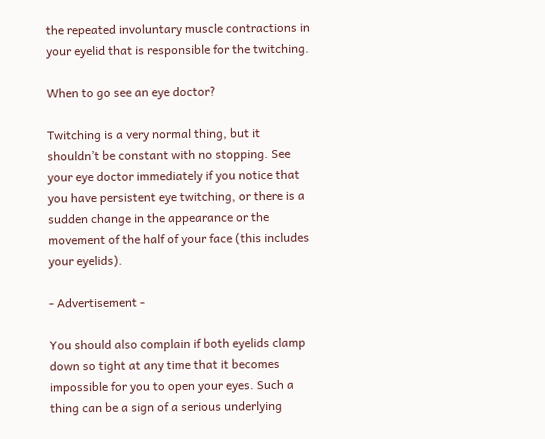the repeated involuntary muscle contractions in your eyelid that is responsible for the twitching.

When to go see an eye doctor?

Twitching is a very normal thing, but it shouldn’t be constant with no stopping. See your eye doctor immediately if you notice that you have persistent eye twitching, or there is a sudden change in the appearance or the movement of the half of your face (this includes your eyelids).

- Advertisement -

You should also complain if both eyelids clamp down so tight at any time that it becomes impossible for you to open your eyes. Such a thing can be a sign of a serious underlying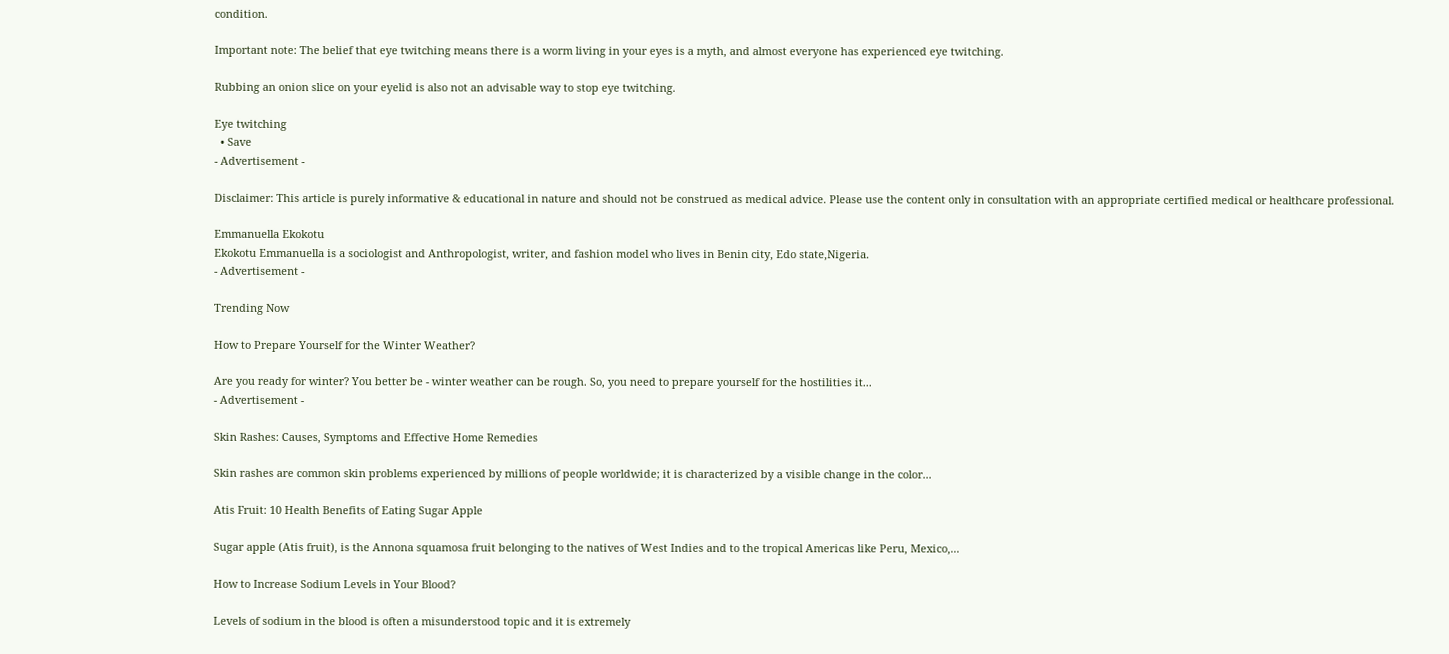condition.

Important note: The belief that eye twitching means there is a worm living in your eyes is a myth, and almost everyone has experienced eye twitching.

Rubbing an onion slice on your eyelid is also not an advisable way to stop eye twitching.

Eye twitching
  • Save
- Advertisement -

Disclaimer: This article is purely informative & educational in nature and should not be construed as medical advice. Please use the content only in consultation with an appropriate certified medical or healthcare professional.

Emmanuella Ekokotu
Ekokotu Emmanuella is a sociologist and Anthropologist, writer, and fashion model who lives in Benin city, Edo state,Nigeria.
- Advertisement -

Trending Now

How to Prepare Yourself for the Winter Weather?

Are you ready for winter? You better be - winter weather can be rough. So, you need to prepare yourself for the hostilities it...
- Advertisement -

Skin Rashes: Causes, Symptoms and Effective Home Remedies

Skin rashes are common skin problems experienced by millions of people worldwide; it is characterized by a visible change in the color...

Atis Fruit: 10 Health Benefits of Eating Sugar Apple

Sugar apple (Atis fruit), is the Annona squamosa fruit belonging to the natives of West Indies and to the tropical Americas like Peru, Mexico,...

How to Increase Sodium Levels in Your Blood?

Levels of sodium in the blood is often a misunderstood topic and it is extremely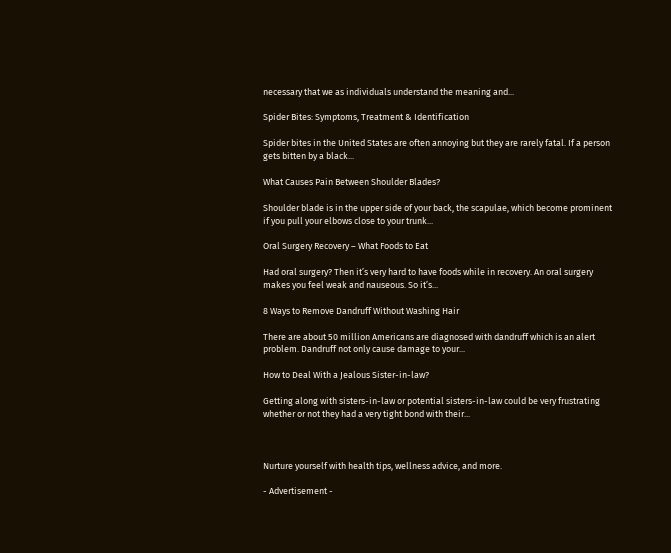necessary that we as individuals understand the meaning and...

Spider Bites: Symptoms, Treatment & Identification

Spider bites in the United States are often annoying but they are rarely fatal. If a person gets bitten by a black...

What Causes Pain Between Shoulder Blades?

Shoulder blade is in the upper side of your back, the scapulae, which become prominent if you pull your elbows close to your trunk...

Oral Surgery Recovery – What Foods to Eat

Had oral surgery? Then it’s very hard to have foods while in recovery. An oral surgery makes you feel weak and nauseous. So it’s...

8 Ways to Remove Dandruff Without Washing Hair

There are about 50 million Americans are diagnosed with dandruff which is an alert problem. Dandruff not only cause damage to your...

How to Deal With a Jealous Sister-in-law?

Getting along with sisters-in-law or potential sisters-in-law could be very frustrating whether or not they had a very tight bond with their...



Nurture yourself with health tips, wellness advice, and more.

- Advertisement -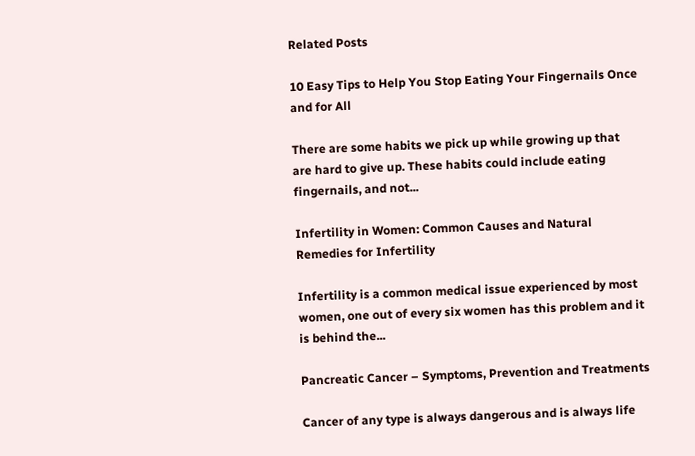Related Posts

10 Easy Tips to Help You Stop Eating Your Fingernails Once and for All

There are some habits we pick up while growing up that are hard to give up. These habits could include eating fingernails, and not...

Infertility in Women: Common Causes and Natural Remedies for Infertility

Infertility is a common medical issue experienced by most women, one out of every six women has this problem and it is behind the...

Pancreatic Cancer – Symptoms, Prevention and Treatments

Cancer of any type is always dangerous and is always life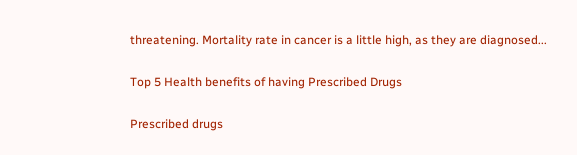threatening. Mortality rate in cancer is a little high, as they are diagnosed...

Top 5 Health benefits of having Prescribed Drugs

Prescribed drugs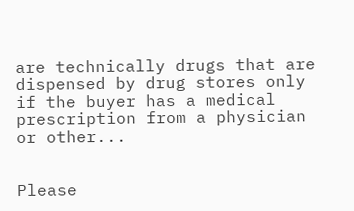are technically drugs that are dispensed by drug stores only if the buyer has a medical prescription from a physician or other...


Please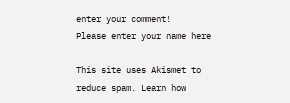enter your comment!
Please enter your name here

This site uses Akismet to reduce spam. Learn how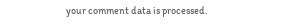your comment data is processed.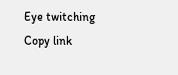Eye twitching
Copy link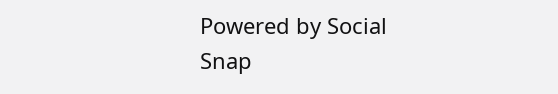Powered by Social Snap